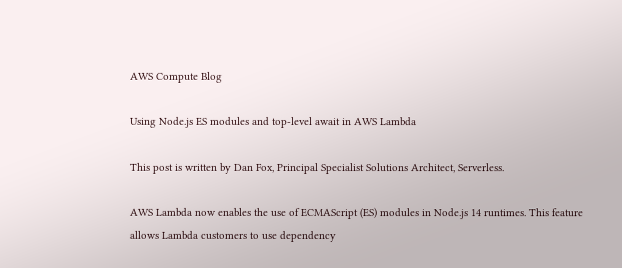AWS Compute Blog

Using Node.js ES modules and top-level await in AWS Lambda

This post is written by Dan Fox, Principal Specialist Solutions Architect, Serverless.

AWS Lambda now enables the use of ECMAScript (ES) modules in Node.js 14 runtimes. This feature allows Lambda customers to use dependency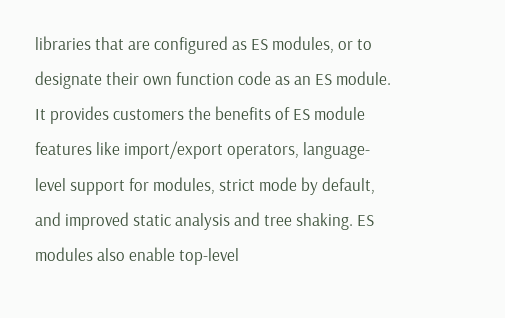libraries that are configured as ES modules, or to designate their own function code as an ES module. It provides customers the benefits of ES module features like import/export operators, language-level support for modules, strict mode by default, and improved static analysis and tree shaking. ES modules also enable top-level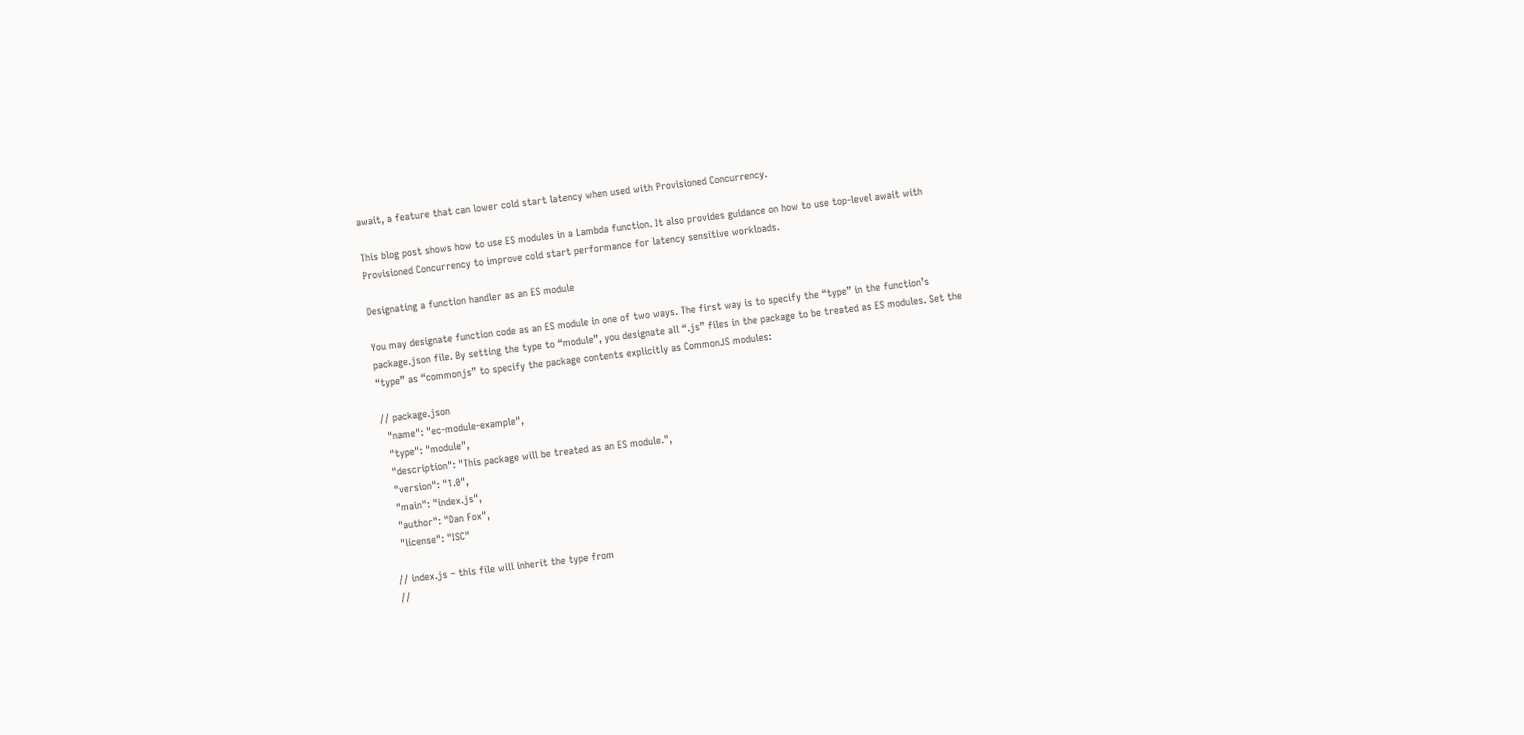await, a feature that can lower cold start latency when used with Provisioned Concurrency.

This blog post shows how to use ES modules in a Lambda function. It also provides guidance on how to use top-level await with Provisioned Concurrency to improve cold start performance for latency sensitive workloads.

Designating a function handler as an ES module

You may designate function code as an ES module in one of two ways. The first way is to specify the “type” in the function’s package.json file. By setting the type to “module”, you designate all “.js” files in the package to be treated as ES modules. Set the “type” as “commonjs” to specify the package contents explicitly as CommonJS modules:

// package.json
  "name": "ec-module-example",
  "type": "module",
  "description": "This package will be treated as an ES module.",
  "version": "1.0",
  "main": "index.js",
  "author": "Dan Fox",
  "license": "ISC"

// index.js – this file will inherit the type from
//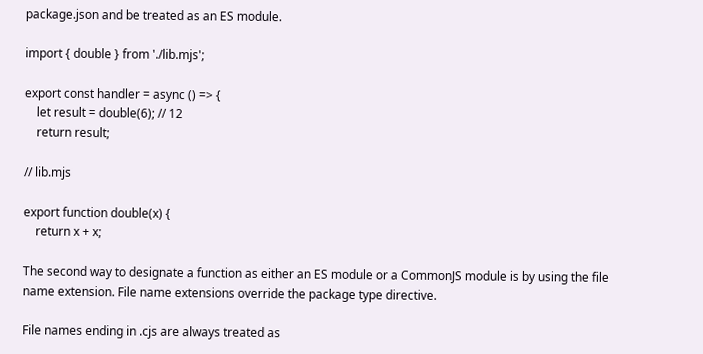package.json and be treated as an ES module.

import { double } from './lib.mjs';

export const handler = async () => {
    let result = double(6); // 12
    return result;

// lib.mjs

export function double(x) {
    return x + x;

The second way to designate a function as either an ES module or a CommonJS module is by using the file name extension. File name extensions override the package type directive.

File names ending in .cjs are always treated as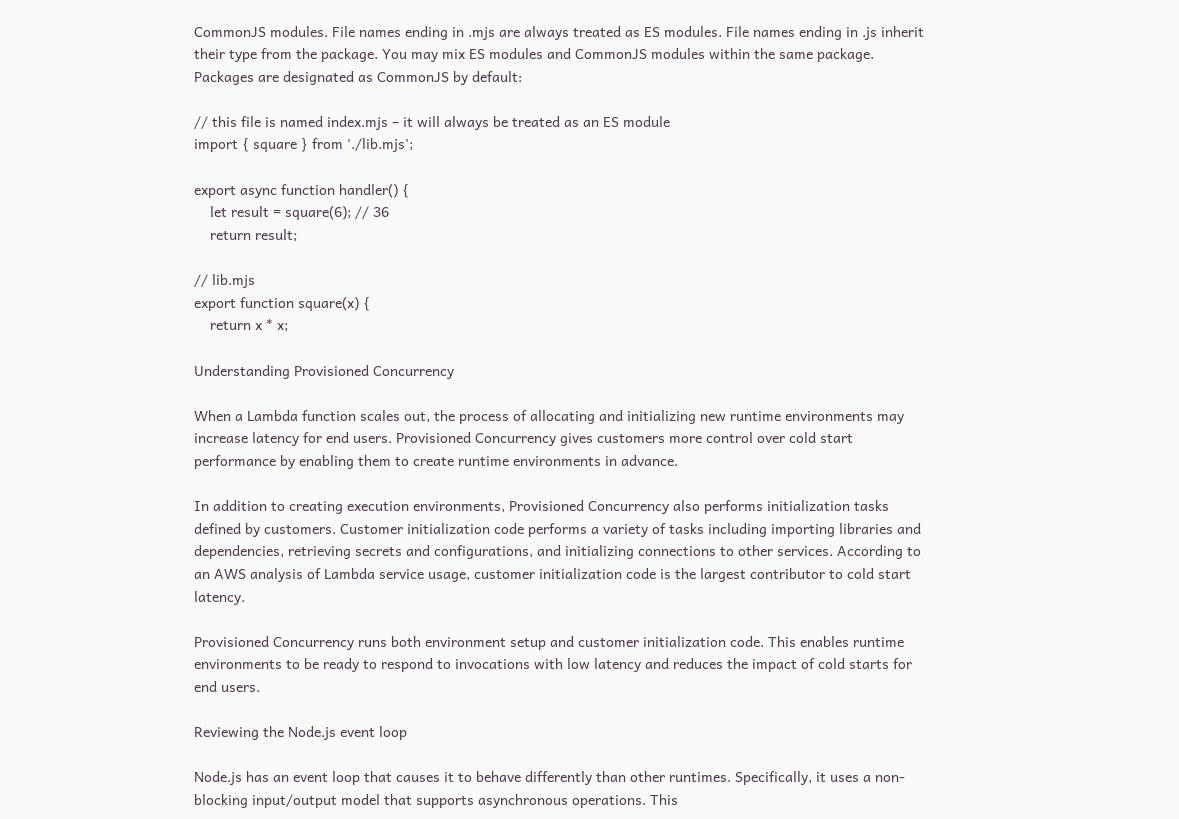CommonJS modules. File names ending in .mjs are always treated as ES modules. File names ending in .js inherit their type from the package. You may mix ES modules and CommonJS modules within the same package. Packages are designated as CommonJS by default:

// this file is named index.mjs – it will always be treated as an ES module
import { square } from './lib.mjs';

export async function handler() {
    let result = square(6); // 36
    return result;

// lib.mjs
export function square(x) {
    return x * x;

Understanding Provisioned Concurrency

When a Lambda function scales out, the process of allocating and initializing new runtime environments may increase latency for end users. Provisioned Concurrency gives customers more control over cold start performance by enabling them to create runtime environments in advance.

In addition to creating execution environments, Provisioned Concurrency also performs initialization tasks defined by customers. Customer initialization code performs a variety of tasks including importing libraries and dependencies, retrieving secrets and configurations, and initializing connections to other services. According to an AWS analysis of Lambda service usage, customer initialization code is the largest contributor to cold start latency.

Provisioned Concurrency runs both environment setup and customer initialization code. This enables runtime environments to be ready to respond to invocations with low latency and reduces the impact of cold starts for end users.

Reviewing the Node.js event loop

Node.js has an event loop that causes it to behave differently than other runtimes. Specifically, it uses a non-blocking input/output model that supports asynchronous operations. This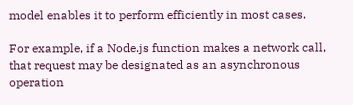model enables it to perform efficiently in most cases.

For example, if a Node.js function makes a network call, that request may be designated as an asynchronous operation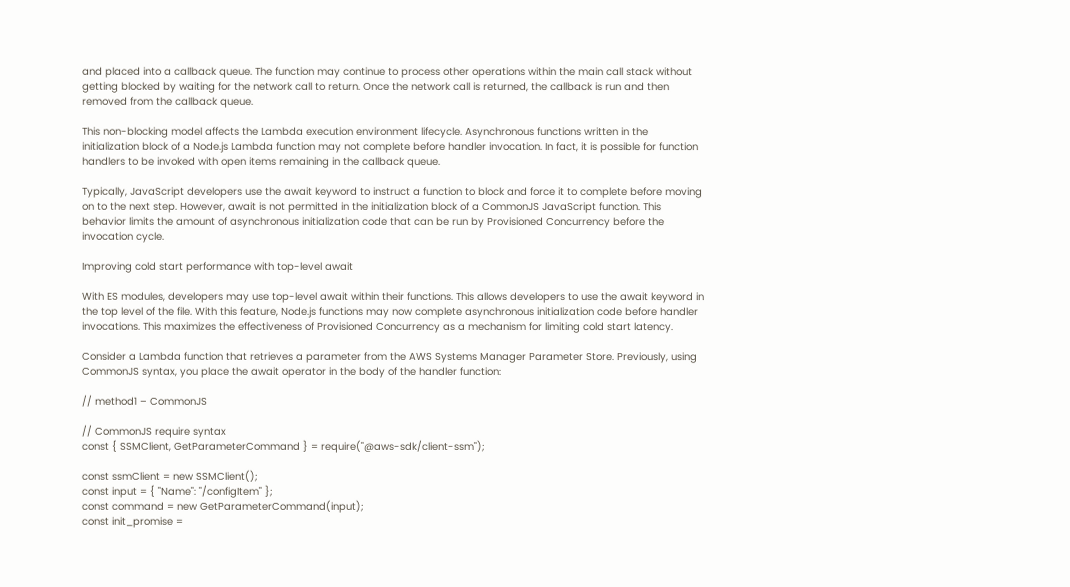and placed into a callback queue. The function may continue to process other operations within the main call stack without getting blocked by waiting for the network call to return. Once the network call is returned, the callback is run and then removed from the callback queue.

This non-blocking model affects the Lambda execution environment lifecycle. Asynchronous functions written in the initialization block of a Node.js Lambda function may not complete before handler invocation. In fact, it is possible for function handlers to be invoked with open items remaining in the callback queue.

Typically, JavaScript developers use the await keyword to instruct a function to block and force it to complete before moving on to the next step. However, await is not permitted in the initialization block of a CommonJS JavaScript function. This behavior limits the amount of asynchronous initialization code that can be run by Provisioned Concurrency before the invocation cycle.

Improving cold start performance with top-level await

With ES modules, developers may use top-level await within their functions. This allows developers to use the await keyword in the top level of the file. With this feature, Node.js functions may now complete asynchronous initialization code before handler invocations. This maximizes the effectiveness of Provisioned Concurrency as a mechanism for limiting cold start latency.

Consider a Lambda function that retrieves a parameter from the AWS Systems Manager Parameter Store. Previously, using CommonJS syntax, you place the await operator in the body of the handler function:

// method1 – CommonJS

// CommonJS require syntax
const { SSMClient, GetParameterCommand } = require("@aws-sdk/client-ssm");

const ssmClient = new SSMClient();
const input = { "Name": "/configItem" };
const command = new GetParameterCommand(input);
const init_promise =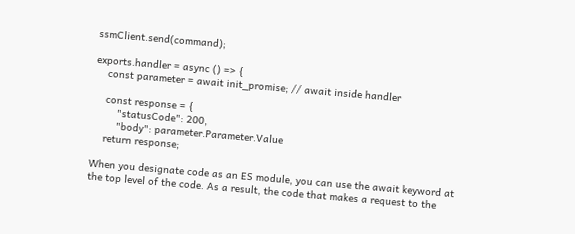ssmClient.send(command);

exports.handler = async () => {
    const parameter = await init_promise; // await inside handler

    const response = {
        "statusCode": 200,
        "body": parameter.Parameter.Value
    return response;

When you designate code as an ES module, you can use the await keyword at the top level of the code. As a result, the code that makes a request to the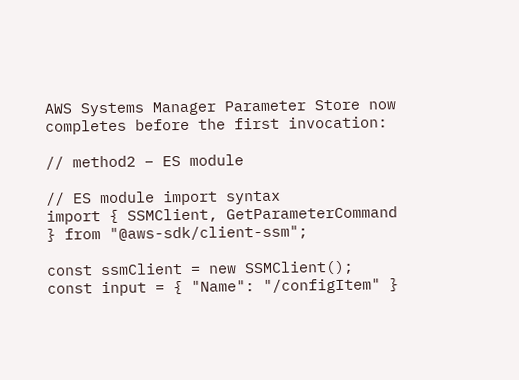AWS Systems Manager Parameter Store now completes before the first invocation:

// method2 – ES module

// ES module import syntax
import { SSMClient, GetParameterCommand } from "@aws-sdk/client-ssm";

const ssmClient = new SSMClient();
const input = { "Name": "/configItem" }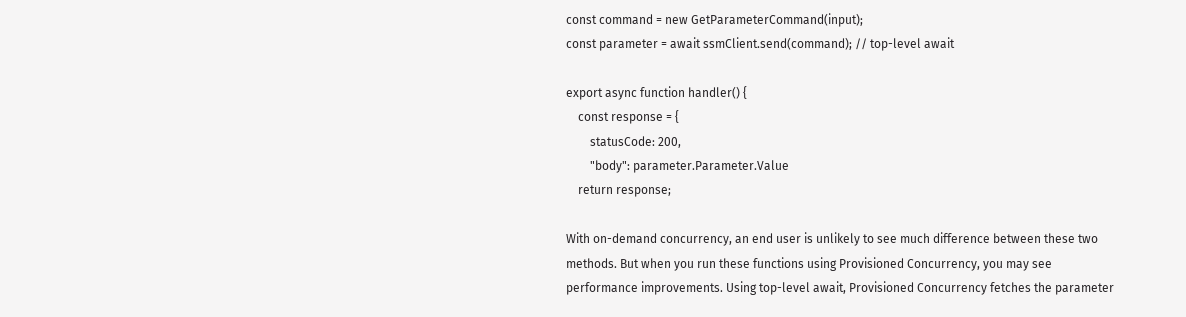const command = new GetParameterCommand(input);
const parameter = await ssmClient.send(command); // top-level await

export async function handler() {
    const response = {
        statusCode: 200,
        "body": parameter.Parameter.Value
    return response;

With on-demand concurrency, an end user is unlikely to see much difference between these two methods. But when you run these functions using Provisioned Concurrency, you may see performance improvements. Using top-level await, Provisioned Concurrency fetches the parameter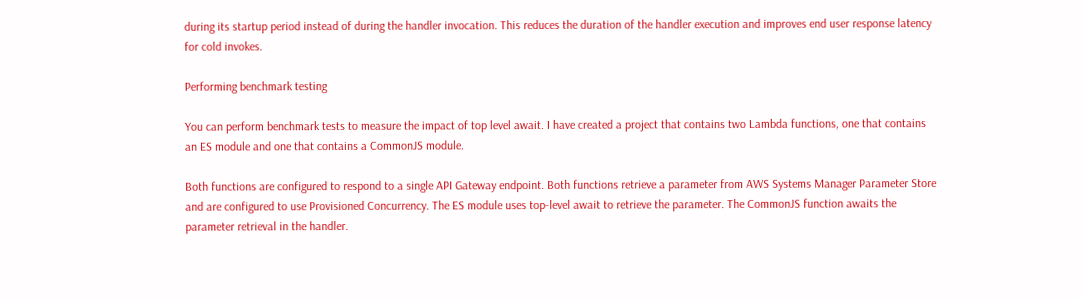during its startup period instead of during the handler invocation. This reduces the duration of the handler execution and improves end user response latency for cold invokes.

Performing benchmark testing

You can perform benchmark tests to measure the impact of top level await. I have created a project that contains two Lambda functions, one that contains an ES module and one that contains a CommonJS module.

Both functions are configured to respond to a single API Gateway endpoint. Both functions retrieve a parameter from AWS Systems Manager Parameter Store and are configured to use Provisioned Concurrency. The ES module uses top-level await to retrieve the parameter. The CommonJS function awaits the parameter retrieval in the handler.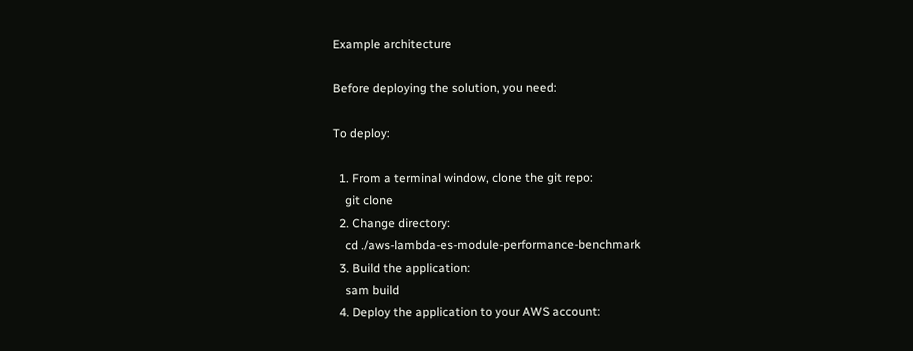Example architecture

Before deploying the solution, you need:

To deploy:

  1. From a terminal window, clone the git repo:
    git clone
  2. Change directory:
    cd ./aws-lambda-es-module-performance-benchmark
  3. Build the application:
    sam build
  4. Deploy the application to your AWS account: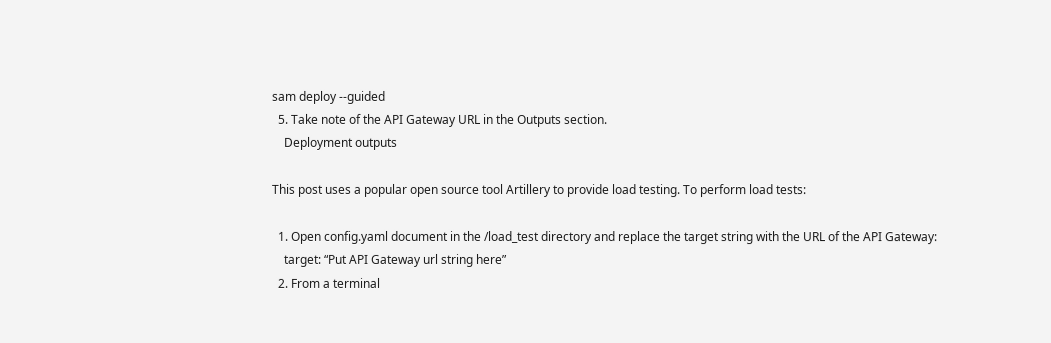sam deploy --guided
  5. Take note of the API Gateway URL in the Outputs section.
    Deployment outputs

This post uses a popular open source tool Artillery to provide load testing. To perform load tests:

  1. Open config.yaml document in the /load_test directory and replace the target string with the URL of the API Gateway:
    target: “Put API Gateway url string here”
  2. From a terminal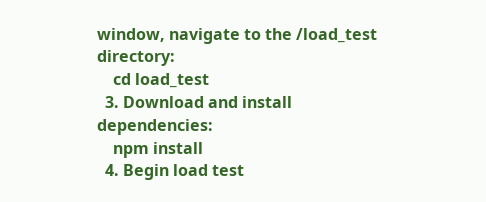window, navigate to the /load_test directory:
    cd load_test
  3. Download and install dependencies:
    npm install
  4. Begin load test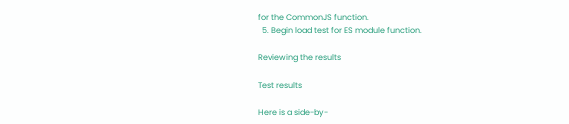for the CommonJS function.
  5. Begin load test for ES module function.

Reviewing the results

Test results

Here is a side-by-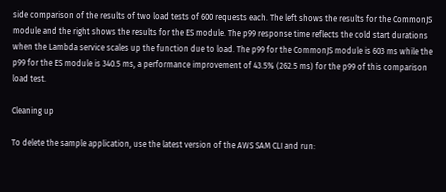side comparison of the results of two load tests of 600 requests each. The left shows the results for the CommonJS module and the right shows the results for the ES module. The p99 response time reflects the cold start durations when the Lambda service scales up the function due to load. The p99 for the CommonJS module is 603 ms while the p99 for the ES module is 340.5 ms, a performance improvement of 43.5% (262.5 ms) for the p99 of this comparison load test.

Cleaning up

To delete the sample application, use the latest version of the AWS SAM CLI and run: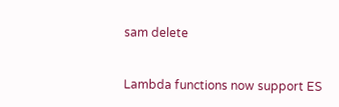sam delete


Lambda functions now support ES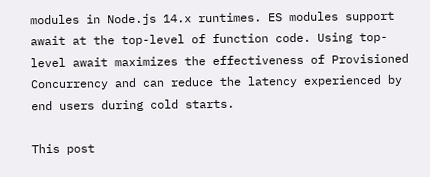modules in Node.js 14.x runtimes. ES modules support await at the top-level of function code. Using top-level await maximizes the effectiveness of Provisioned Concurrency and can reduce the latency experienced by end users during cold starts.

This post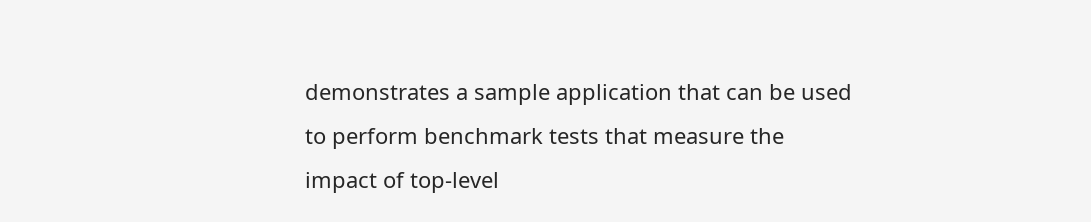demonstrates a sample application that can be used to perform benchmark tests that measure the impact of top-level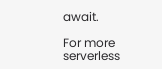await.

For more serverless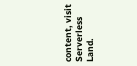content, visit Serverless Land.